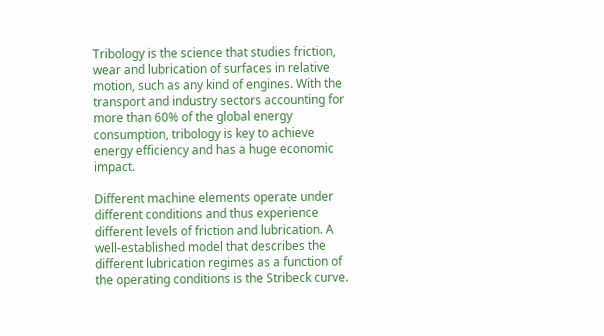Tribology is the science that studies friction, wear and lubrication of surfaces in relative motion, such as any kind of engines. With the transport and industry sectors accounting for more than 60% of the global energy consumption, tribology is key to achieve energy efficiency and has a huge economic impact.

Different machine elements operate under different conditions and thus experience different levels of friction and lubrication. A well-established model that describes the different lubrication regimes as a function of the operating conditions is the Stribeck curve.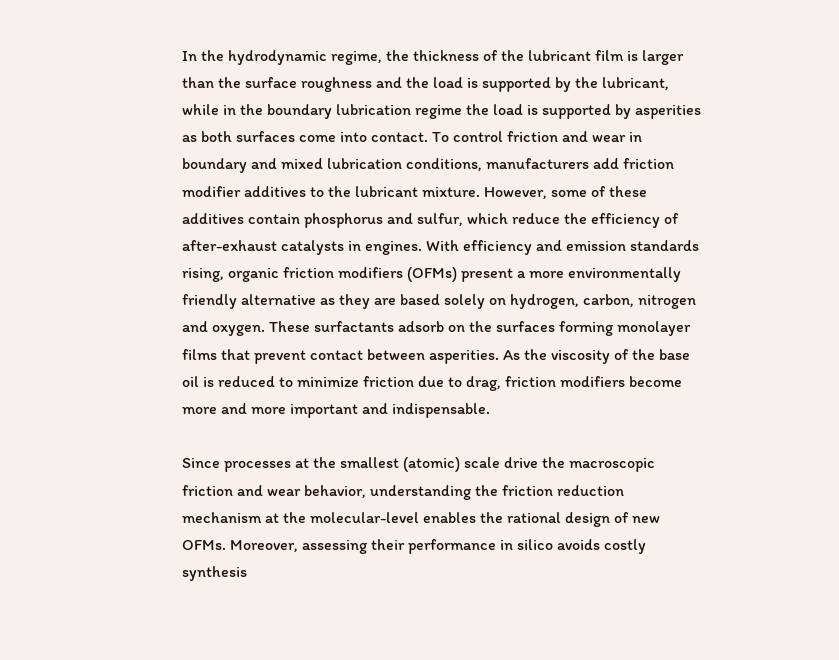In the hydrodynamic regime, the thickness of the lubricant film is larger than the surface roughness and the load is supported by the lubricant, while in the boundary lubrication regime the load is supported by asperities as both surfaces come into contact. To control friction and wear in boundary and mixed lubrication conditions, manufacturers add friction modifier additives to the lubricant mixture. However, some of these additives contain phosphorus and sulfur, which reduce the efficiency of after-exhaust catalysts in engines. With efficiency and emission standards rising, organic friction modifiers (OFMs) present a more environmentally friendly alternative as they are based solely on hydrogen, carbon, nitrogen and oxygen. These surfactants adsorb on the surfaces forming monolayer films that prevent contact between asperities. As the viscosity of the base oil is reduced to minimize friction due to drag, friction modifiers become more and more important and indispensable.

Since processes at the smallest (atomic) scale drive the macroscopic friction and wear behavior, understanding the friction reduction mechanism at the molecular-level enables the rational design of new OFMs. Moreover, assessing their performance in silico avoids costly synthesis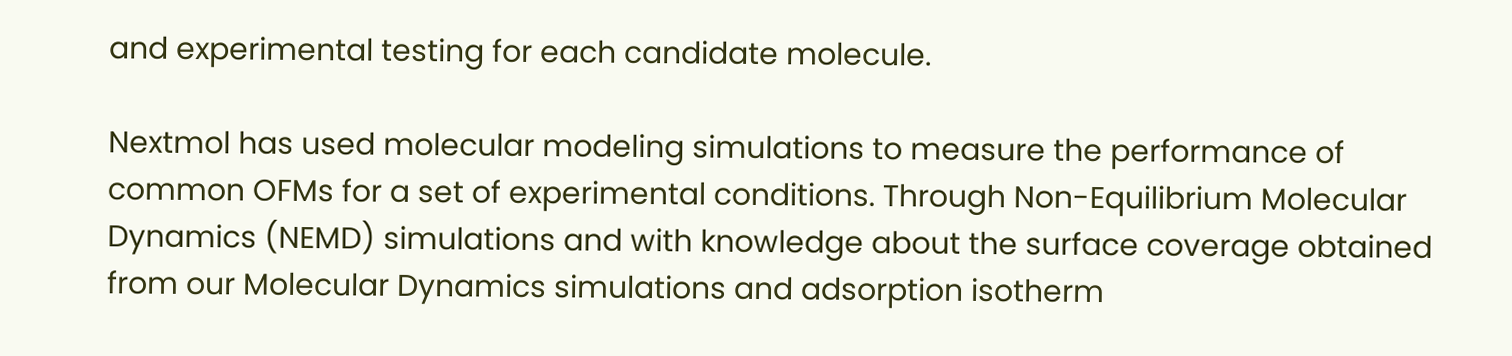and experimental testing for each candidate molecule.

Nextmol has used molecular modeling simulations to measure the performance of common OFMs for a set of experimental conditions. Through Non-Equilibrium Molecular Dynamics (NEMD) simulations and with knowledge about the surface coverage obtained from our Molecular Dynamics simulations and adsorption isotherm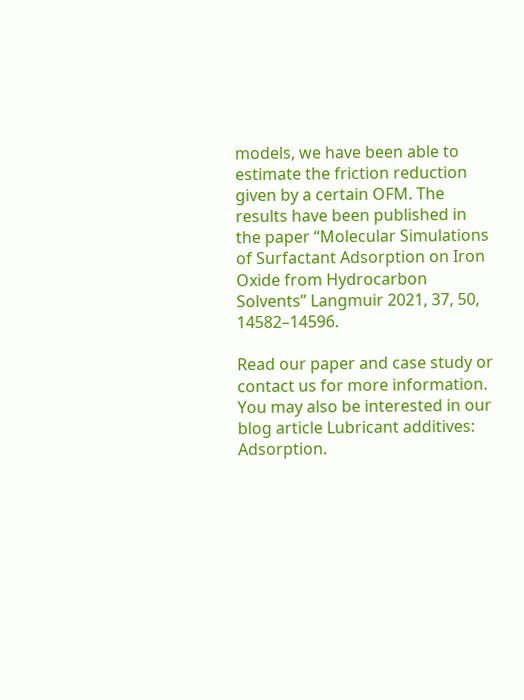models, we have been able to estimate the friction reduction given by a certain OFM. The results have been published in the paper “Molecular Simulations of Surfactant Adsorption on Iron Oxide from Hydrocarbon Solvents” Langmuir 2021, 37, 50, 14582–14596.

Read our paper and case study or contact us for more information. You may also be interested in our blog article Lubricant additives: Adsorption.